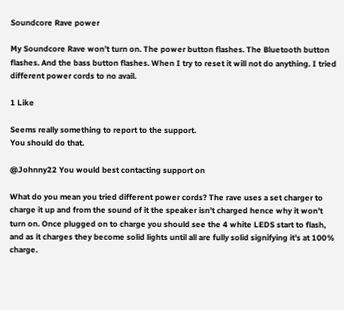Soundcore Rave power

My Soundcore Rave won’t turn on. The power button flashes. The Bluetooth button flashes. And the bass button flashes. When I try to reset it will not do anything. I tried different power cords to no avail.

1 Like

Seems really something to report to the support.
You should do that.

@Johnny22 You would best contacting support on

What do you mean you tried different power cords? The rave uses a set charger to charge it up and from the sound of it the speaker isn’t charged hence why it won’t turn on. Once plugged on to charge you should see the 4 white LEDS start to flash, and as it charges they become solid lights until all are fully solid signifying it’s at 100% charge.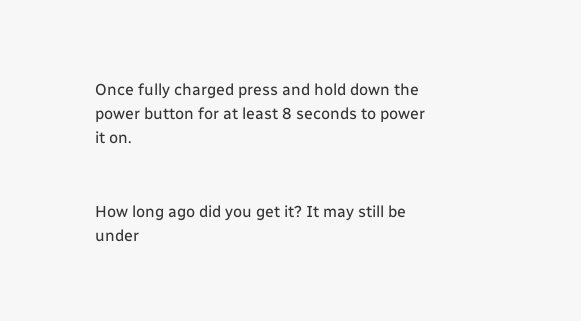Once fully charged press and hold down the power button for at least 8 seconds to power it on.


How long ago did you get it? It may still be under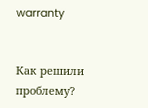warranty


Как решили проблему?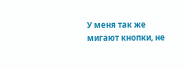У меня так же мигают кнопки, не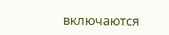включаются